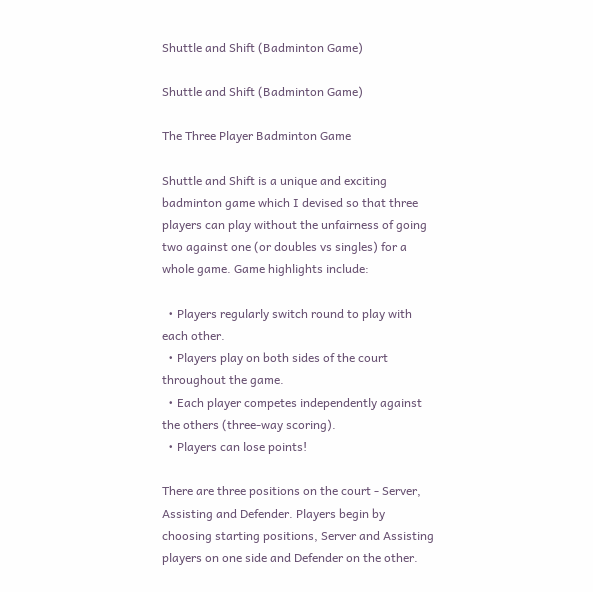Shuttle and Shift (Badminton Game)

Shuttle and Shift (Badminton Game)

The Three Player Badminton Game

Shuttle and Shift is a unique and exciting badminton game which I devised so that three players can play without the unfairness of going two against one (or doubles vs singles) for a whole game. Game highlights include:

  • Players regularly switch round to play with each other.
  • Players play on both sides of the court throughout the game.
  • Each player competes independently against the others (three-way scoring).
  • Players can lose points!

There are three positions on the court - Server, Assisting and Defender. Players begin by choosing starting positions, Server and Assisting players on one side and Defender on the other.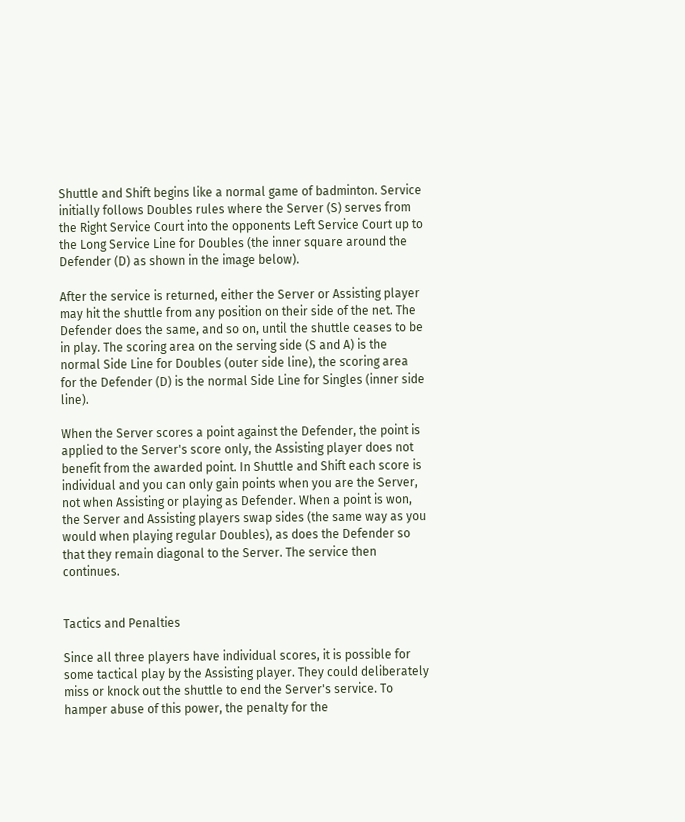Shuttle and Shift begins like a normal game of badminton. Service initially follows Doubles rules where the Server (S) serves from the Right Service Court into the opponents Left Service Court up to the Long Service Line for Doubles (the inner square around the Defender (D) as shown in the image below).

After the service is returned, either the Server or Assisting player may hit the shuttle from any position on their side of the net. The Defender does the same, and so on, until the shuttle ceases to be in play. The scoring area on the serving side (S and A) is the normal Side Line for Doubles (outer side line), the scoring area for the Defender (D) is the normal Side Line for Singles (inner side line).

When the Server scores a point against the Defender, the point is applied to the Server's score only, the Assisting player does not benefit from the awarded point. In Shuttle and Shift each score is individual and you can only gain points when you are the Server, not when Assisting or playing as Defender. When a point is won, the Server and Assisting players swap sides (the same way as you would when playing regular Doubles), as does the Defender so that they remain diagonal to the Server. The service then continues.


Tactics and Penalties

Since all three players have individual scores, it is possible for some tactical play by the Assisting player. They could deliberately miss or knock out the shuttle to end the Server's service. To hamper abuse of this power, the penalty for the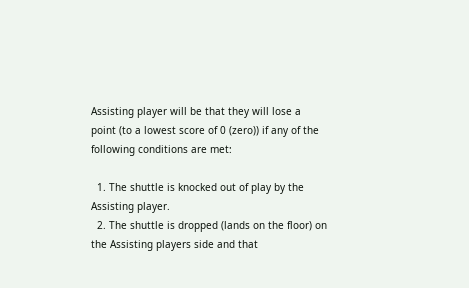Assisting player will be that they will lose a point (to a lowest score of 0 (zero)) if any of the following conditions are met:

  1. The shuttle is knocked out of play by the Assisting player.
  2. The shuttle is dropped (lands on the floor) on the Assisting players side and that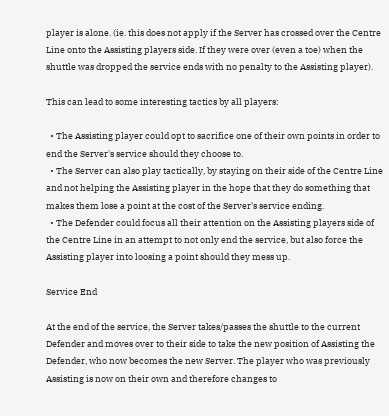player is alone. (ie. this does not apply if the Server has crossed over the Centre Line onto the Assisting players side. If they were over (even a toe) when the shuttle was dropped the service ends with no penalty to the Assisting player).

This can lead to some interesting tactics by all players:

  • The Assisting player could opt to sacrifice one of their own points in order to end the Server's service should they choose to.
  • The Server can also play tactically, by staying on their side of the Centre Line and not helping the Assisting player in the hope that they do something that makes them lose a point at the cost of the Server's service ending.
  • The Defender could focus all their attention on the Assisting players side of the Centre Line in an attempt to not only end the service, but also force the Assisting player into loosing a point should they mess up.

Service End

At the end of the service, the Server takes/passes the shuttle to the current Defender and moves over to their side to take the new position of Assisting the Defender, who now becomes the new Server. The player who was previously Assisting is now on their own and therefore changes to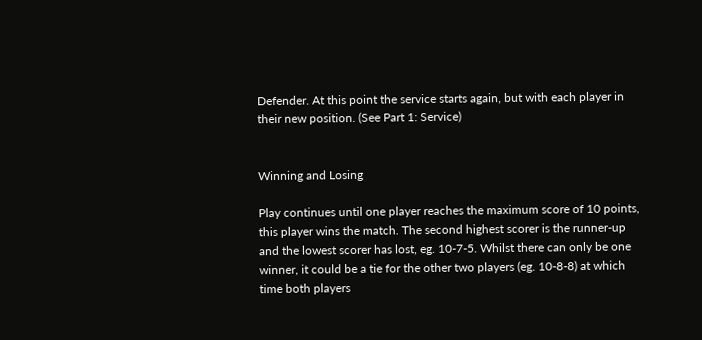Defender. At this point the service starts again, but with each player in their new position. (See Part 1: Service)


Winning and Losing

Play continues until one player reaches the maximum score of 10 points, this player wins the match. The second highest scorer is the runner-up and the lowest scorer has lost, eg. 10-7-5. Whilst there can only be one winner, it could be a tie for the other two players (eg. 10-8-8) at which time both players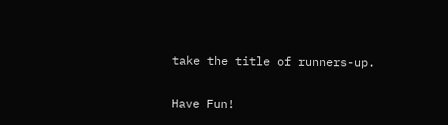take the title of runners-up.

Have Fun!